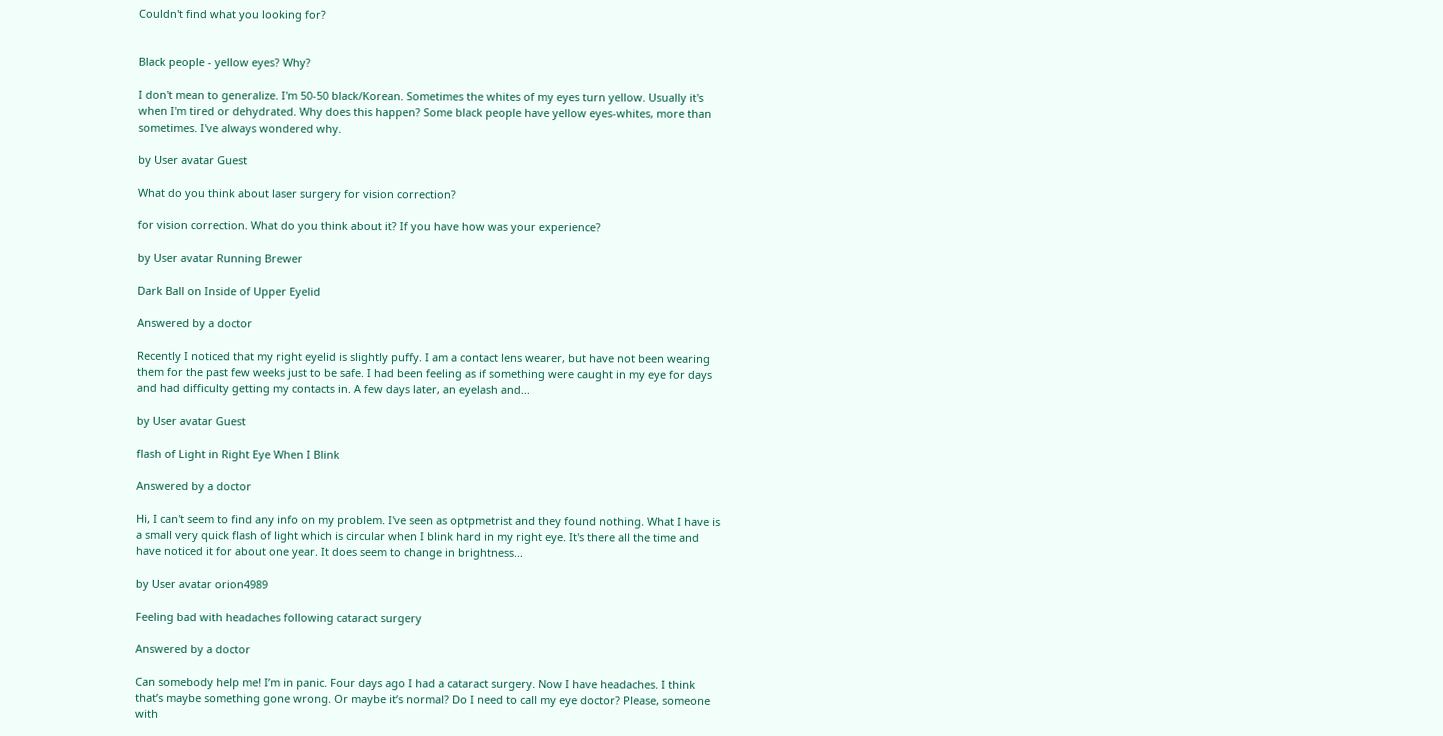Couldn't find what you looking for?


Black people - yellow eyes? Why?

I don't mean to generalize. I'm 50-50 black/Korean. Sometimes the whites of my eyes turn yellow. Usually it's when I'm tired or dehydrated. Why does this happen? Some black people have yellow eyes-whites, more than sometimes. I've always wondered why.

by User avatar Guest

What do you think about laser surgery for vision correction?

for vision correction. What do you think about it? If you have how was your experience?

by User avatar Running Brewer

Dark Ball on Inside of Upper Eyelid

Answered by a doctor

Recently I noticed that my right eyelid is slightly puffy. I am a contact lens wearer, but have not been wearing them for the past few weeks just to be safe. I had been feeling as if something were caught in my eye for days and had difficulty getting my contacts in. A few days later, an eyelash and...

by User avatar Guest

flash of Light in Right Eye When I Blink

Answered by a doctor

Hi, I can't seem to find any info on my problem. I've seen as optpmetrist and they found nothing. What I have is a small very quick flash of light which is circular when I blink hard in my right eye. It's there all the time and have noticed it for about one year. It does seem to change in brightness...

by User avatar orion4989

Feeling bad with headaches following cataract surgery

Answered by a doctor

Can somebody help me! I’m in panic. Four days ago I had a cataract surgery. Now I have headaches. I think that’s maybe something gone wrong. Or maybe it’s normal? Do I need to call my eye doctor? Please, someone with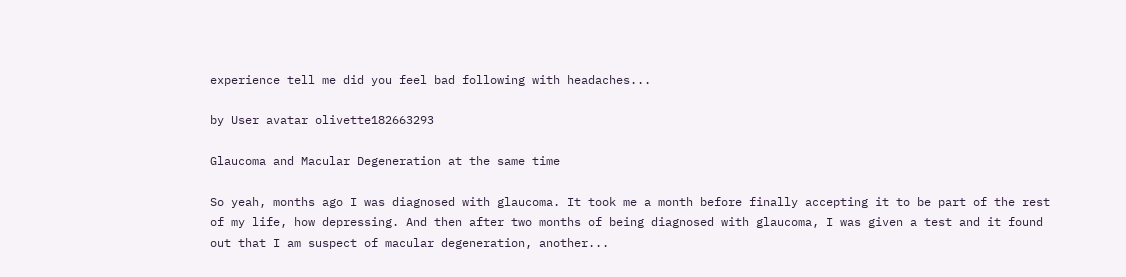experience tell me did you feel bad following with headaches...

by User avatar olivette182663293

Glaucoma and Macular Degeneration at the same time

So yeah, months ago I was diagnosed with glaucoma. It took me a month before finally accepting it to be part of the rest of my life, how depressing. And then after two months of being diagnosed with glaucoma, I was given a test and it found out that I am suspect of macular degeneration, another...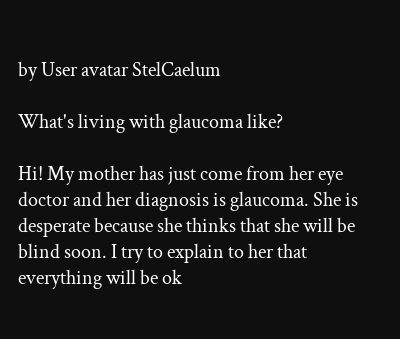by User avatar StelCaelum

What's living with glaucoma like?

Hi! My mother has just come from her eye doctor and her diagnosis is glaucoma. She is desperate because she thinks that she will be blind soon. I try to explain to her that everything will be ok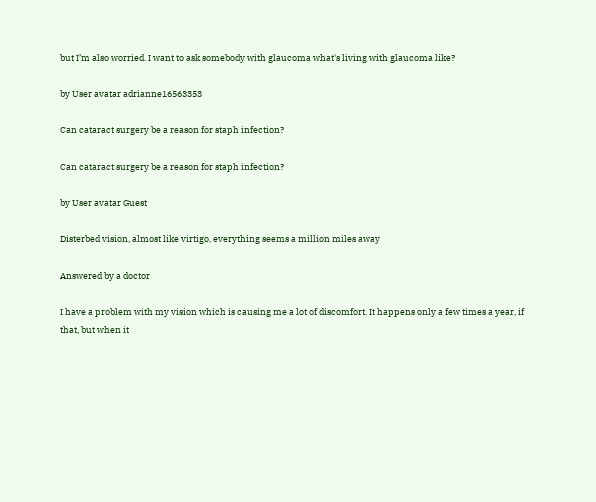but I’m also worried. I want to ask somebody with glaucoma what's living with glaucoma like?

by User avatar adrianne16563353

Can cataract surgery be a reason for staph infection?

Can cataract surgery be a reason for staph infection?

by User avatar Guest

Disterbed vision, almost like virtigo, everything seems a million miles away

Answered by a doctor

I have a problem with my vision which is causing me a lot of discomfort. It happens only a few times a year, if that, but when it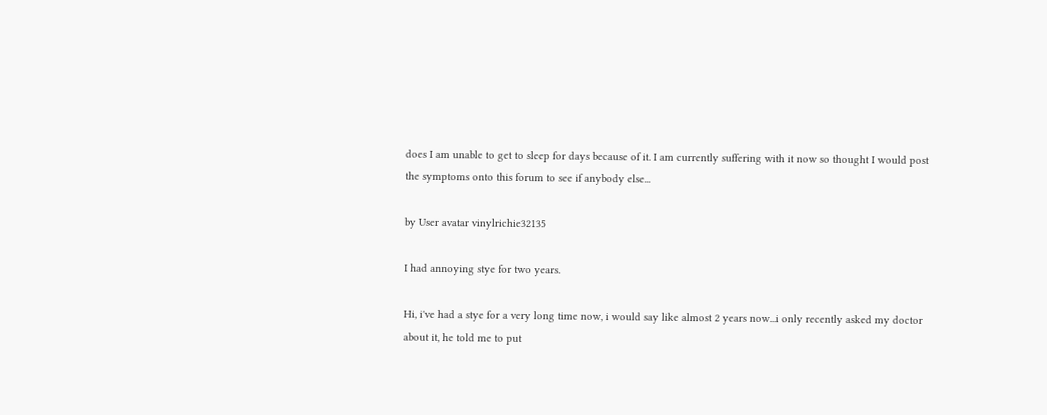does I am unable to get to sleep for days because of it. I am currently suffering with it now so thought I would post the symptoms onto this forum to see if anybody else...

by User avatar vinylrichie32135

I had annoying stye for two years.

Hi, i've had a stye for a very long time now, i would say like almost 2 years now...i only recently asked my doctor about it, he told me to put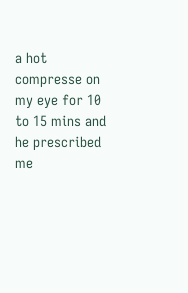a hot compresse on my eye for 10 to 15 mins and he prescribed me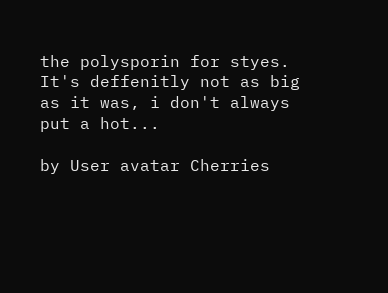the polysporin for styes. It's deffenitly not as big as it was, i don't always put a hot...

by User avatar Cherries